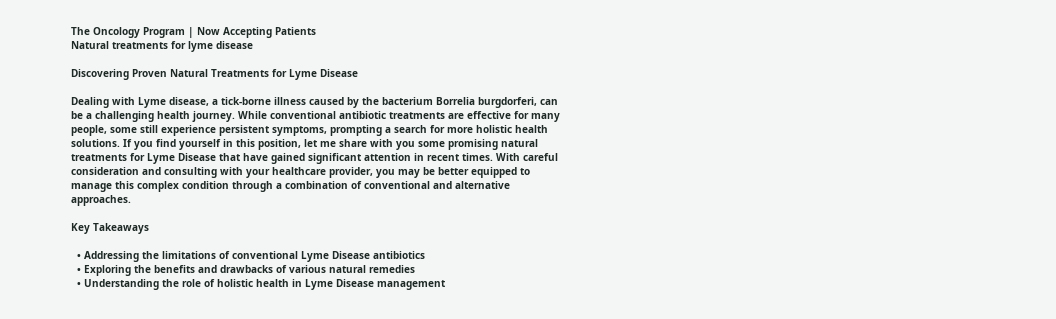The Oncology Program | Now Accepting Patients
Natural treatments for lyme disease

Discovering Proven Natural Treatments for Lyme Disease

Dealing with Lyme disease, a tick-borne illness caused by the bacterium Borrelia burgdorferi, can be a challenging health journey. While conventional antibiotic treatments are effective for many people, some still experience persistent symptoms, prompting a search for more holistic health solutions. If you find yourself in this position, let me share with you some promising natural treatments for Lyme Disease that have gained significant attention in recent times. With careful consideration and consulting with your healthcare provider, you may be better equipped to manage this complex condition through a combination of conventional and alternative approaches.

Key Takeaways

  • Addressing the limitations of conventional Lyme Disease antibiotics
  • Exploring the benefits and drawbacks of various natural remedies
  • Understanding the role of holistic health in Lyme Disease management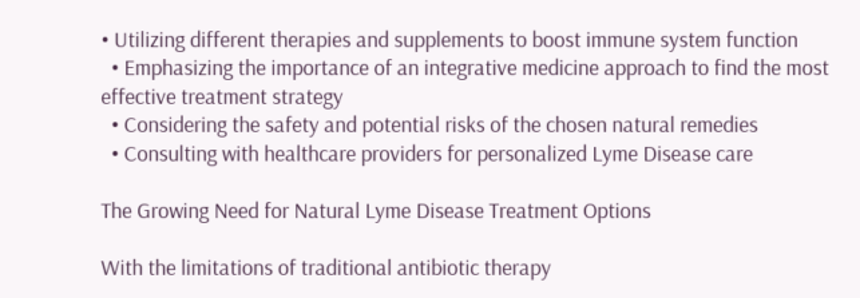• Utilizing different therapies and supplements to boost immune system function
  • Emphasizing the importance of an integrative medicine approach to find the most effective treatment strategy
  • Considering the safety and potential risks of the chosen natural remedies
  • Consulting with healthcare providers for personalized Lyme Disease care

The Growing Need for Natural Lyme Disease Treatment Options

With the limitations of traditional antibiotic therapy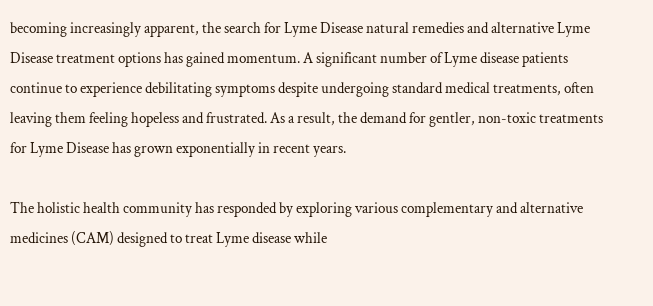becoming increasingly apparent, the search for Lyme Disease natural remedies and alternative Lyme Disease treatment options has gained momentum. A significant number of Lyme disease patients continue to experience debilitating symptoms despite undergoing standard medical treatments, often leaving them feeling hopeless and frustrated. As a result, the demand for gentler, non-toxic treatments for Lyme Disease has grown exponentially in recent years.

The holistic health community has responded by exploring various complementary and alternative medicines (CAM) designed to treat Lyme disease while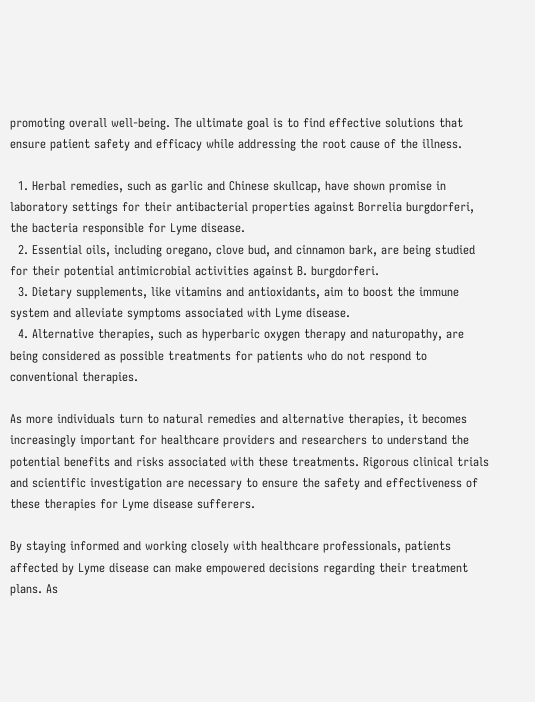promoting overall well-being. The ultimate goal is to find effective solutions that ensure patient safety and efficacy while addressing the root cause of the illness.

  1. Herbal remedies, such as garlic and Chinese skullcap, have shown promise in laboratory settings for their antibacterial properties against Borrelia burgdorferi, the bacteria responsible for Lyme disease.
  2. Essential oils, including oregano, clove bud, and cinnamon bark, are being studied for their potential antimicrobial activities against B. burgdorferi.
  3. Dietary supplements, like vitamins and antioxidants, aim to boost the immune system and alleviate symptoms associated with Lyme disease.
  4. Alternative therapies, such as hyperbaric oxygen therapy and naturopathy, are being considered as possible treatments for patients who do not respond to conventional therapies.

As more individuals turn to natural remedies and alternative therapies, it becomes increasingly important for healthcare providers and researchers to understand the potential benefits and risks associated with these treatments. Rigorous clinical trials and scientific investigation are necessary to ensure the safety and effectiveness of these therapies for Lyme disease sufferers.

By staying informed and working closely with healthcare professionals, patients affected by Lyme disease can make empowered decisions regarding their treatment plans. As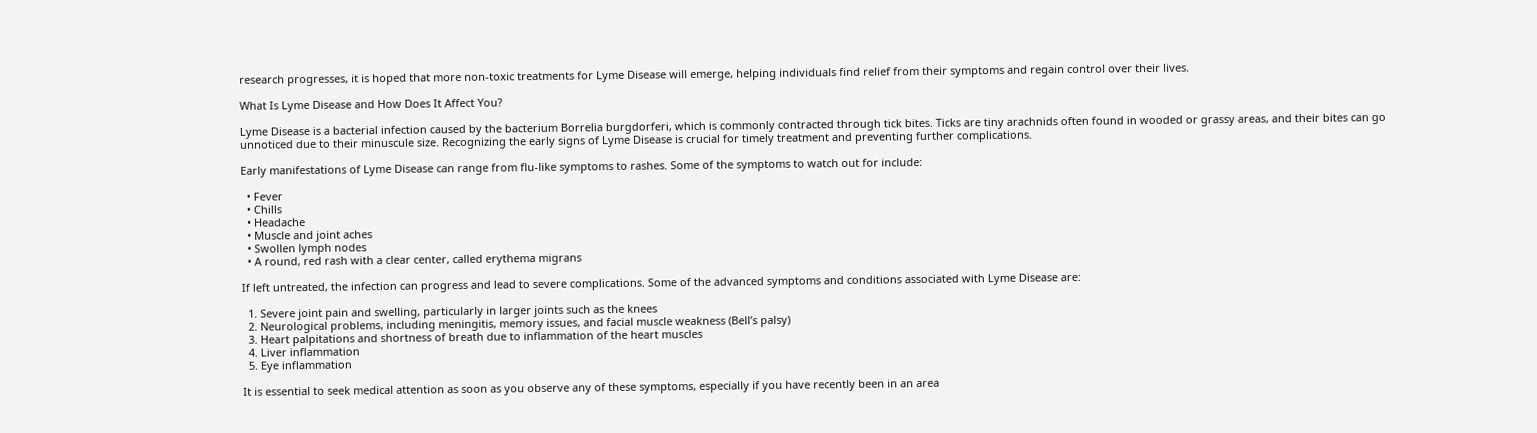research progresses, it is hoped that more non-toxic treatments for Lyme Disease will emerge, helping individuals find relief from their symptoms and regain control over their lives.

What Is Lyme Disease and How Does It Affect You?

Lyme Disease is a bacterial infection caused by the bacterium Borrelia burgdorferi, which is commonly contracted through tick bites. Ticks are tiny arachnids often found in wooded or grassy areas, and their bites can go unnoticed due to their minuscule size. Recognizing the early signs of Lyme Disease is crucial for timely treatment and preventing further complications.

Early manifestations of Lyme Disease can range from flu-like symptoms to rashes. Some of the symptoms to watch out for include:

  • Fever
  • Chills
  • Headache
  • Muscle and joint aches
  • Swollen lymph nodes
  • A round, red rash with a clear center, called erythema migrans

If left untreated, the infection can progress and lead to severe complications. Some of the advanced symptoms and conditions associated with Lyme Disease are:

  1. Severe joint pain and swelling, particularly in larger joints such as the knees
  2. Neurological problems, including meningitis, memory issues, and facial muscle weakness (Bell’s palsy)
  3. Heart palpitations and shortness of breath due to inflammation of the heart muscles
  4. Liver inflammation
  5. Eye inflammation

It is essential to seek medical attention as soon as you observe any of these symptoms, especially if you have recently been in an area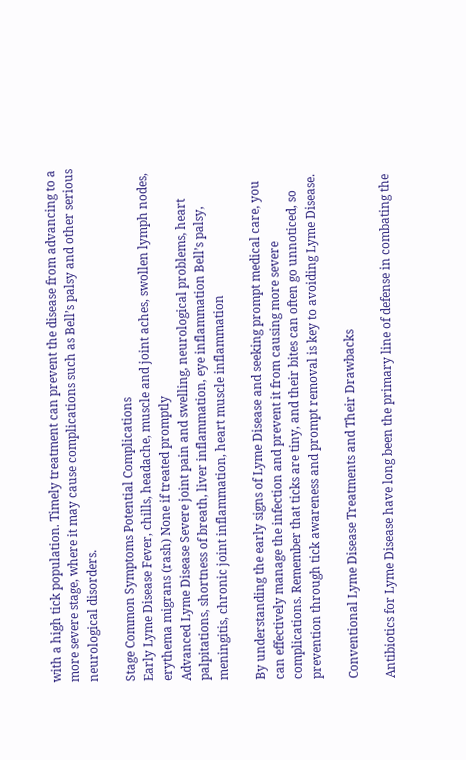with a high tick population. Timely treatment can prevent the disease from advancing to a more severe stage, where it may cause complications such as Bell’s palsy and other serious neurological disorders.

Stage Common Symptoms Potential Complications
Early Lyme Disease Fever, chills, headache, muscle and joint aches, swollen lymph nodes, erythema migrans (rash) None if treated promptly
Advanced Lyme Disease Severe joint pain and swelling, neurological problems, heart palpitations, shortness of breath, liver inflammation, eye inflammation Bell’s palsy, meningitis, chronic joint inflammation, heart muscle inflammation

By understanding the early signs of Lyme Disease and seeking prompt medical care, you can effectively manage the infection and prevent it from causing more severe complications. Remember that ticks are tiny, and their bites can often go unnoticed, so prevention through tick awareness and prompt removal is key to avoiding Lyme Disease.

Conventional Lyme Disease Treatments and Their Drawbacks

Antibiotics for Lyme Disease have long been the primary line of defense in combating the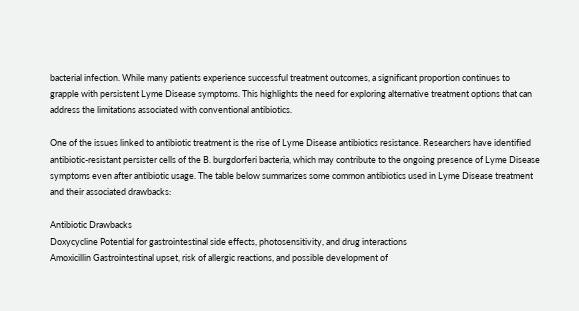bacterial infection. While many patients experience successful treatment outcomes, a significant proportion continues to grapple with persistent Lyme Disease symptoms. This highlights the need for exploring alternative treatment options that can address the limitations associated with conventional antibiotics.

One of the issues linked to antibiotic treatment is the rise of Lyme Disease antibiotics resistance. Researchers have identified antibiotic-resistant persister cells of the B. burgdorferi bacteria, which may contribute to the ongoing presence of Lyme Disease symptoms even after antibiotic usage. The table below summarizes some common antibiotics used in Lyme Disease treatment and their associated drawbacks:

Antibiotic Drawbacks
Doxycycline Potential for gastrointestinal side effects, photosensitivity, and drug interactions
Amoxicillin Gastrointestinal upset, risk of allergic reactions, and possible development of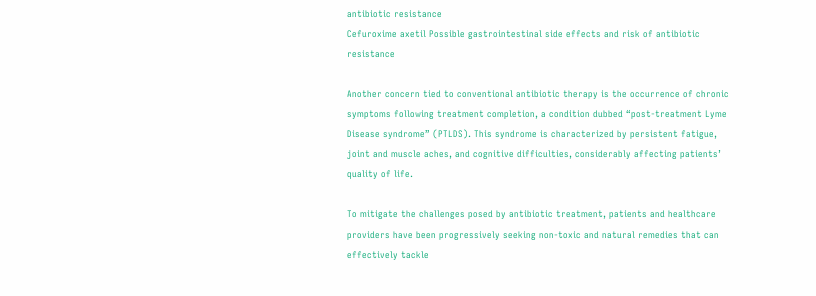antibiotic resistance
Cefuroxime axetil Possible gastrointestinal side effects and risk of antibiotic resistance

Another concern tied to conventional antibiotic therapy is the occurrence of chronic symptoms following treatment completion, a condition dubbed “post-treatment Lyme Disease syndrome” (PTLDS). This syndrome is characterized by persistent fatigue, joint and muscle aches, and cognitive difficulties, considerably affecting patients’ quality of life.

To mitigate the challenges posed by antibiotic treatment, patients and healthcare providers have been progressively seeking non-toxic and natural remedies that can effectively tackle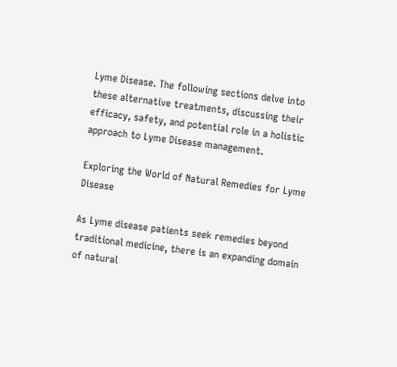Lyme Disease. The following sections delve into these alternative treatments, discussing their efficacy, safety, and potential role in a holistic approach to Lyme Disease management.

Exploring the World of Natural Remedies for Lyme Disease

As Lyme disease patients seek remedies beyond traditional medicine, there is an expanding domain of natural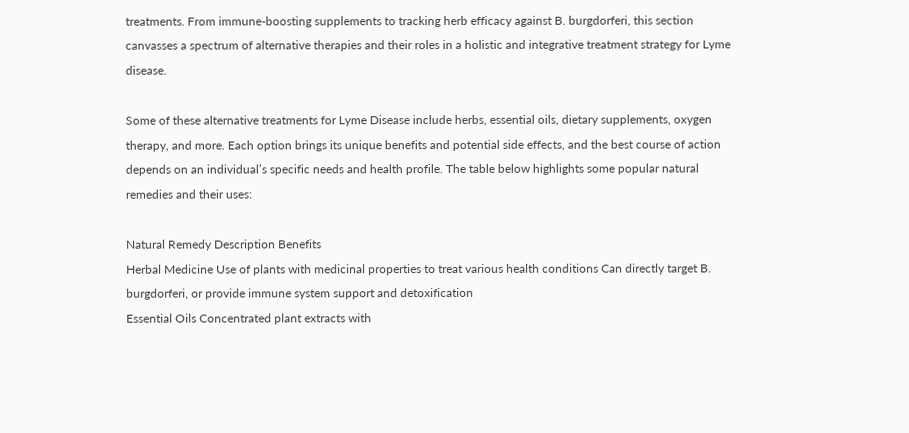treatments. From immune-boosting supplements to tracking herb efficacy against B. burgdorferi, this section canvasses a spectrum of alternative therapies and their roles in a holistic and integrative treatment strategy for Lyme disease.

Some of these alternative treatments for Lyme Disease include herbs, essential oils, dietary supplements, oxygen therapy, and more. Each option brings its unique benefits and potential side effects, and the best course of action depends on an individual’s specific needs and health profile. The table below highlights some popular natural remedies and their uses:

Natural Remedy Description Benefits
Herbal Medicine Use of plants with medicinal properties to treat various health conditions Can directly target B. burgdorferi, or provide immune system support and detoxification
Essential Oils Concentrated plant extracts with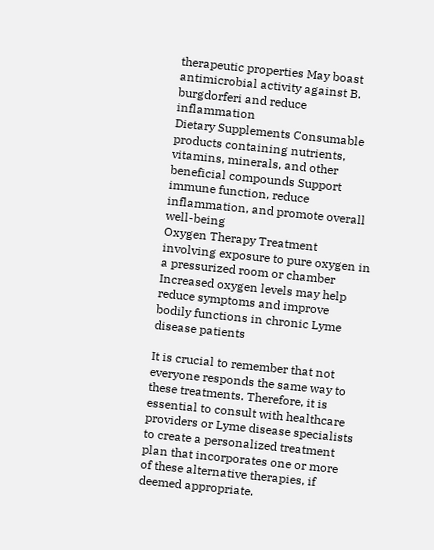therapeutic properties May boast antimicrobial activity against B. burgdorferi and reduce inflammation
Dietary Supplements Consumable products containing nutrients, vitamins, minerals, and other beneficial compounds Support immune function, reduce inflammation, and promote overall well-being
Oxygen Therapy Treatment involving exposure to pure oxygen in a pressurized room or chamber Increased oxygen levels may help reduce symptoms and improve bodily functions in chronic Lyme disease patients

It is crucial to remember that not everyone responds the same way to these treatments. Therefore, it is essential to consult with healthcare providers or Lyme disease specialists to create a personalized treatment plan that incorporates one or more of these alternative therapies, if deemed appropriate.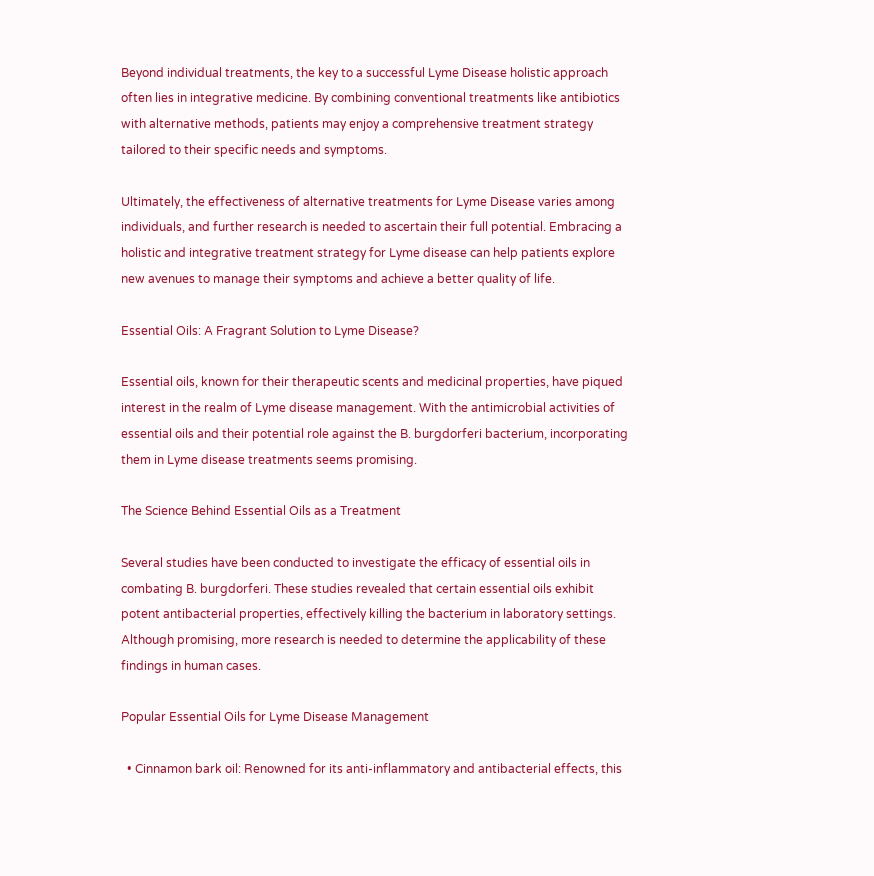Beyond individual treatments, the key to a successful Lyme Disease holistic approach often lies in integrative medicine. By combining conventional treatments like antibiotics with alternative methods, patients may enjoy a comprehensive treatment strategy tailored to their specific needs and symptoms.

Ultimately, the effectiveness of alternative treatments for Lyme Disease varies among individuals, and further research is needed to ascertain their full potential. Embracing a holistic and integrative treatment strategy for Lyme disease can help patients explore new avenues to manage their symptoms and achieve a better quality of life.

Essential Oils: A Fragrant Solution to Lyme Disease?

Essential oils, known for their therapeutic scents and medicinal properties, have piqued interest in the realm of Lyme disease management. With the antimicrobial activities of essential oils and their potential role against the B. burgdorferi bacterium, incorporating them in Lyme disease treatments seems promising.

The Science Behind Essential Oils as a Treatment

Several studies have been conducted to investigate the efficacy of essential oils in combating B. burgdorferi. These studies revealed that certain essential oils exhibit potent antibacterial properties, effectively killing the bacterium in laboratory settings. Although promising, more research is needed to determine the applicability of these findings in human cases.

Popular Essential Oils for Lyme Disease Management

  • Cinnamon bark oil: Renowned for its anti-inflammatory and antibacterial effects, this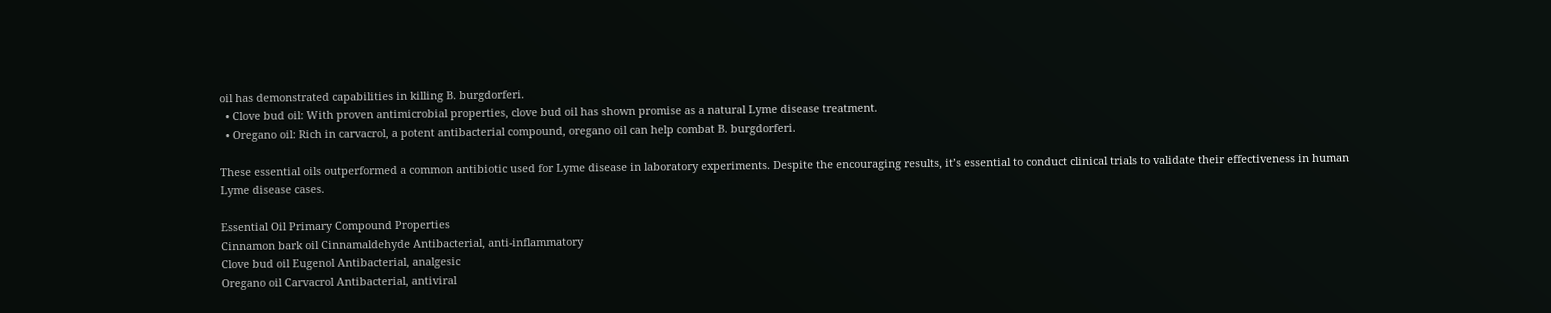oil has demonstrated capabilities in killing B. burgdorferi.
  • Clove bud oil: With proven antimicrobial properties, clove bud oil has shown promise as a natural Lyme disease treatment.
  • Oregano oil: Rich in carvacrol, a potent antibacterial compound, oregano oil can help combat B. burgdorferi.

These essential oils outperformed a common antibiotic used for Lyme disease in laboratory experiments. Despite the encouraging results, it’s essential to conduct clinical trials to validate their effectiveness in human Lyme disease cases.

Essential Oil Primary Compound Properties
Cinnamon bark oil Cinnamaldehyde Antibacterial, anti-inflammatory
Clove bud oil Eugenol Antibacterial, analgesic
Oregano oil Carvacrol Antibacterial, antiviral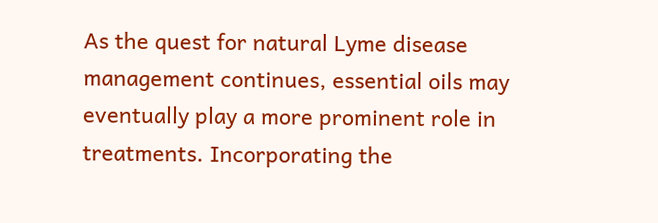As the quest for natural Lyme disease management continues, essential oils may eventually play a more prominent role in treatments. Incorporating the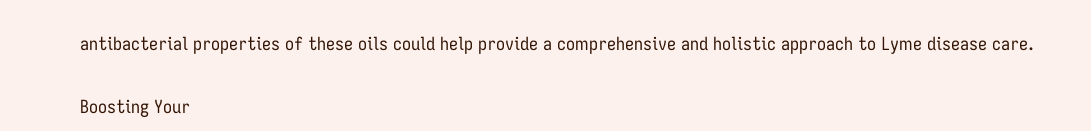antibacterial properties of these oils could help provide a comprehensive and holistic approach to Lyme disease care.

Boosting Your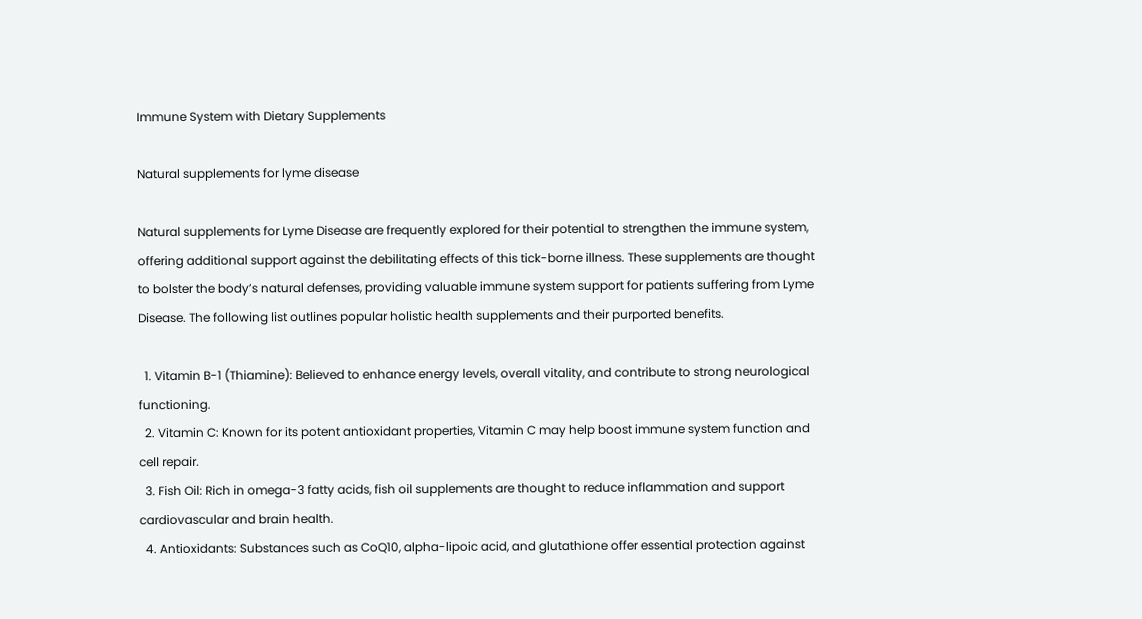Immune System with Dietary Supplements

Natural supplements for lyme disease

Natural supplements for Lyme Disease are frequently explored for their potential to strengthen the immune system, offering additional support against the debilitating effects of this tick-borne illness. These supplements are thought to bolster the body’s natural defenses, providing valuable immune system support for patients suffering from Lyme Disease. The following list outlines popular holistic health supplements and their purported benefits.

  1. Vitamin B-1 (Thiamine): Believed to enhance energy levels, overall vitality, and contribute to strong neurological functioning.
  2. Vitamin C: Known for its potent antioxidant properties, Vitamin C may help boost immune system function and cell repair.
  3. Fish Oil: Rich in omega-3 fatty acids, fish oil supplements are thought to reduce inflammation and support cardiovascular and brain health.
  4. Antioxidants: Substances such as CoQ10, alpha-lipoic acid, and glutathione offer essential protection against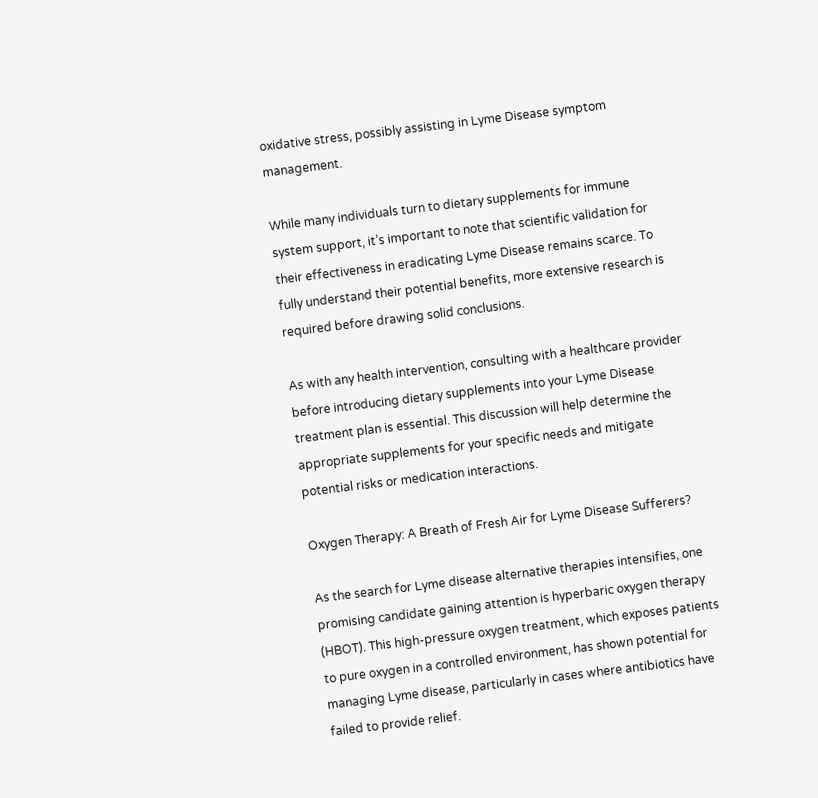oxidative stress, possibly assisting in Lyme Disease symptom management.

While many individuals turn to dietary supplements for immune system support, it’s important to note that scientific validation for their effectiveness in eradicating Lyme Disease remains scarce. To fully understand their potential benefits, more extensive research is required before drawing solid conclusions.

As with any health intervention, consulting with a healthcare provider before introducing dietary supplements into your Lyme Disease treatment plan is essential. This discussion will help determine the appropriate supplements for your specific needs and mitigate potential risks or medication interactions.

Oxygen Therapy: A Breath of Fresh Air for Lyme Disease Sufferers?

As the search for Lyme disease alternative therapies intensifies, one promising candidate gaining attention is hyperbaric oxygen therapy (HBOT). This high-pressure oxygen treatment, which exposes patients to pure oxygen in a controlled environment, has shown potential for managing Lyme disease, particularly in cases where antibiotics have failed to provide relief.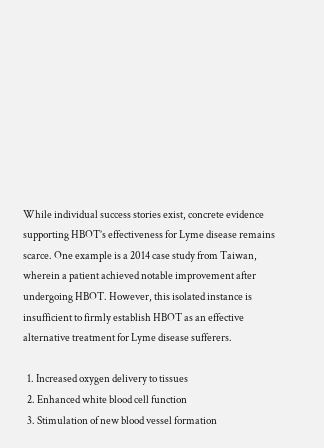While individual success stories exist, concrete evidence supporting HBOT’s effectiveness for Lyme disease remains scarce. One example is a 2014 case study from Taiwan, wherein a patient achieved notable improvement after undergoing HBOT. However, this isolated instance is insufficient to firmly establish HBOT as an effective alternative treatment for Lyme disease sufferers.

  1. Increased oxygen delivery to tissues
  2. Enhanced white blood cell function
  3. Stimulation of new blood vessel formation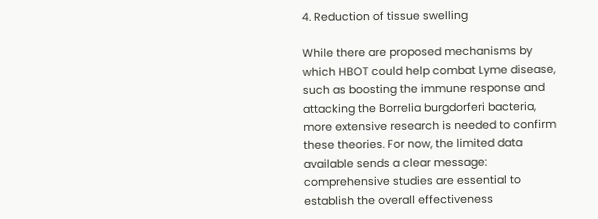4. Reduction of tissue swelling

While there are proposed mechanisms by which HBOT could help combat Lyme disease, such as boosting the immune response and attacking the Borrelia burgdorferi bacteria, more extensive research is needed to confirm these theories. For now, the limited data available sends a clear message: comprehensive studies are essential to establish the overall effectiveness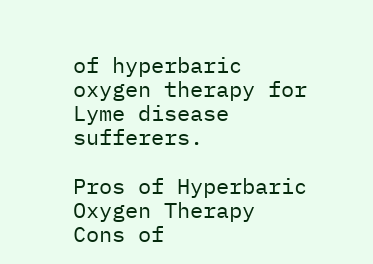of hyperbaric oxygen therapy for Lyme disease sufferers.

Pros of Hyperbaric Oxygen Therapy Cons of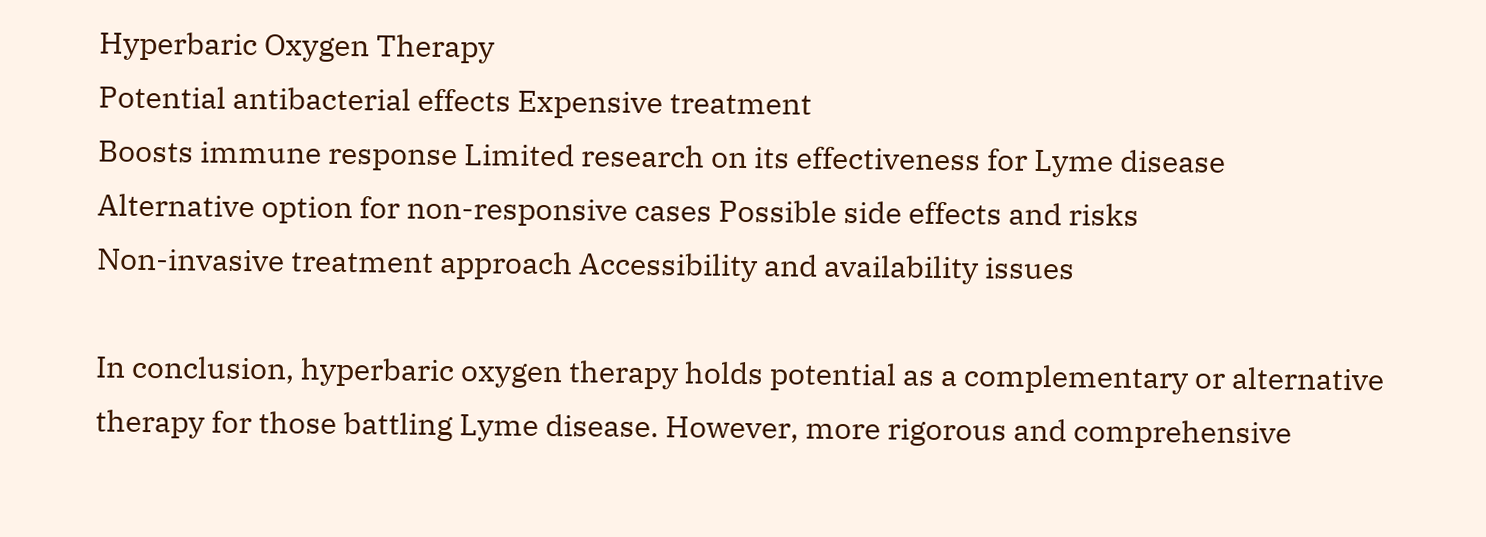Hyperbaric Oxygen Therapy
Potential antibacterial effects Expensive treatment
Boosts immune response Limited research on its effectiveness for Lyme disease
Alternative option for non-responsive cases Possible side effects and risks
Non-invasive treatment approach Accessibility and availability issues

In conclusion, hyperbaric oxygen therapy holds potential as a complementary or alternative therapy for those battling Lyme disease. However, more rigorous and comprehensive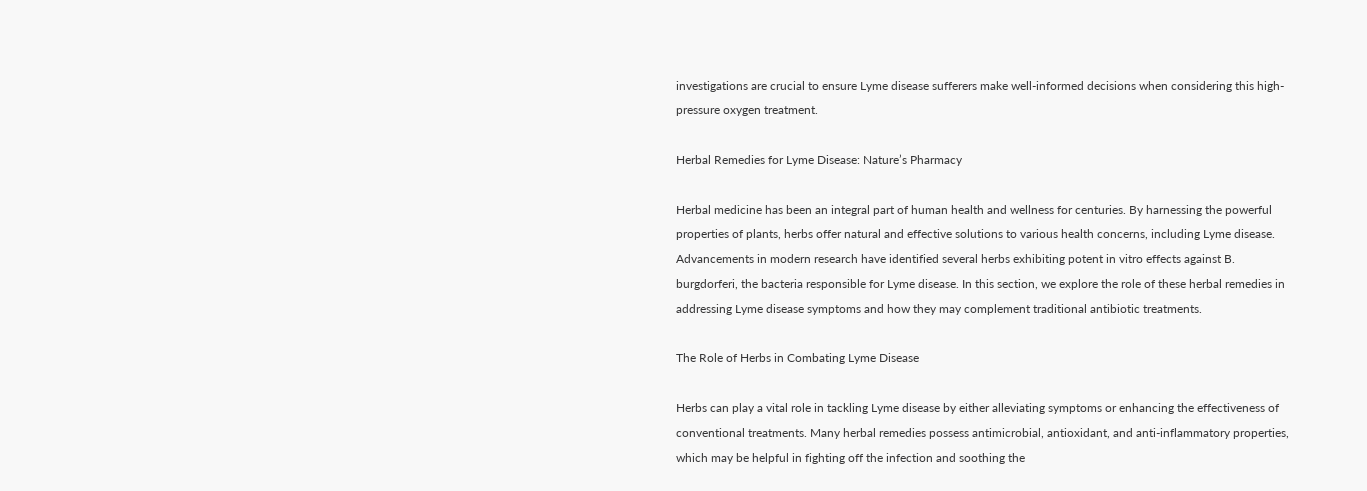investigations are crucial to ensure Lyme disease sufferers make well-informed decisions when considering this high-pressure oxygen treatment.

Herbal Remedies for Lyme Disease: Nature’s Pharmacy

Herbal medicine has been an integral part of human health and wellness for centuries. By harnessing the powerful properties of plants, herbs offer natural and effective solutions to various health concerns, including Lyme disease. Advancements in modern research have identified several herbs exhibiting potent in vitro effects against B. burgdorferi, the bacteria responsible for Lyme disease. In this section, we explore the role of these herbal remedies in addressing Lyme disease symptoms and how they may complement traditional antibiotic treatments.

The Role of Herbs in Combating Lyme Disease

Herbs can play a vital role in tackling Lyme disease by either alleviating symptoms or enhancing the effectiveness of conventional treatments. Many herbal remedies possess antimicrobial, antioxidant, and anti-inflammatory properties, which may be helpful in fighting off the infection and soothing the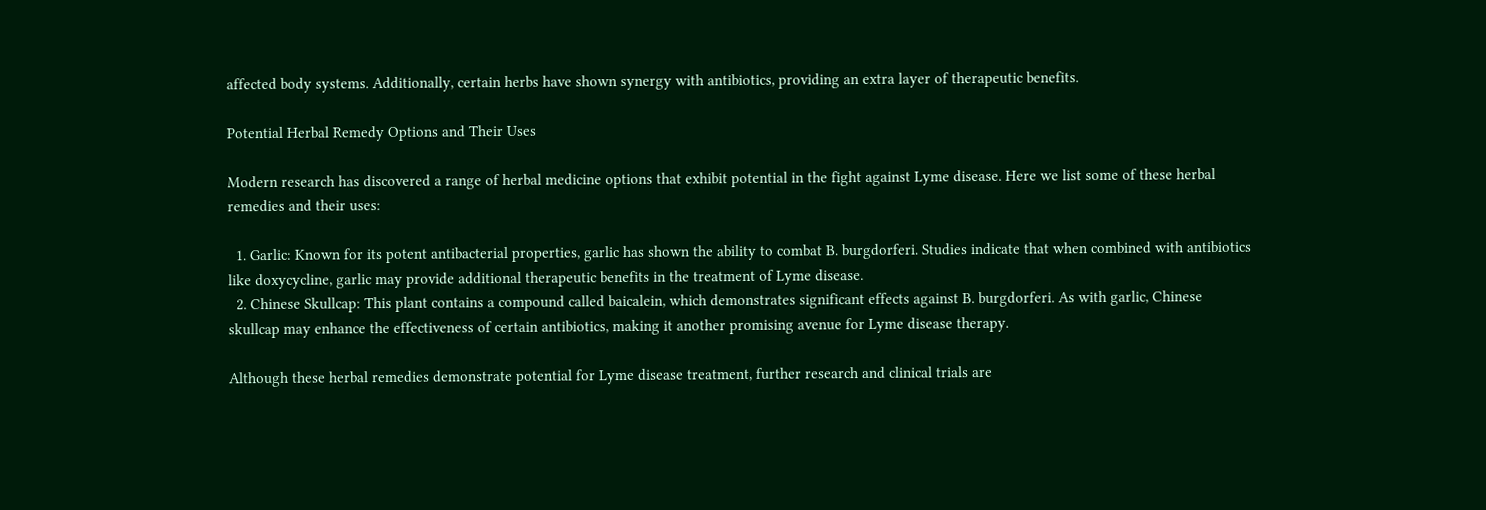affected body systems. Additionally, certain herbs have shown synergy with antibiotics, providing an extra layer of therapeutic benefits.

Potential Herbal Remedy Options and Their Uses

Modern research has discovered a range of herbal medicine options that exhibit potential in the fight against Lyme disease. Here we list some of these herbal remedies and their uses:

  1. Garlic: Known for its potent antibacterial properties, garlic has shown the ability to combat B. burgdorferi. Studies indicate that when combined with antibiotics like doxycycline, garlic may provide additional therapeutic benefits in the treatment of Lyme disease.
  2. Chinese Skullcap: This plant contains a compound called baicalein, which demonstrates significant effects against B. burgdorferi. As with garlic, Chinese skullcap may enhance the effectiveness of certain antibiotics, making it another promising avenue for Lyme disease therapy.

Although these herbal remedies demonstrate potential for Lyme disease treatment, further research and clinical trials are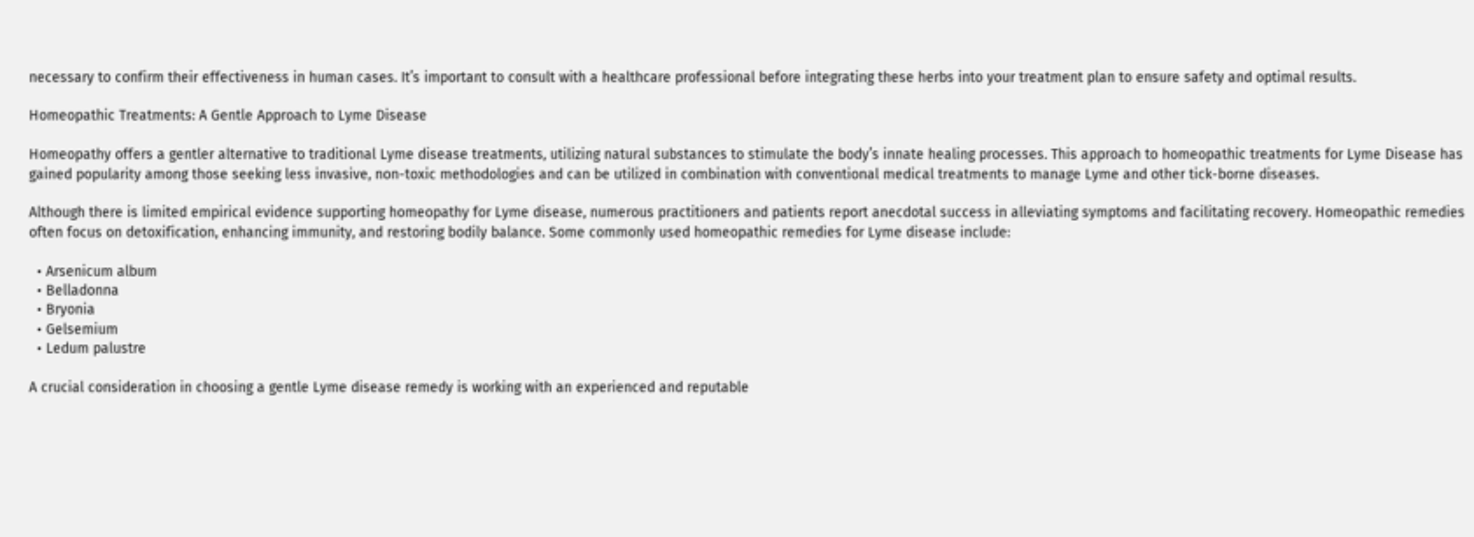necessary to confirm their effectiveness in human cases. It’s important to consult with a healthcare professional before integrating these herbs into your treatment plan to ensure safety and optimal results.

Homeopathic Treatments: A Gentle Approach to Lyme Disease

Homeopathy offers a gentler alternative to traditional Lyme disease treatments, utilizing natural substances to stimulate the body’s innate healing processes. This approach to homeopathic treatments for Lyme Disease has gained popularity among those seeking less invasive, non-toxic methodologies and can be utilized in combination with conventional medical treatments to manage Lyme and other tick-borne diseases.

Although there is limited empirical evidence supporting homeopathy for Lyme disease, numerous practitioners and patients report anecdotal success in alleviating symptoms and facilitating recovery. Homeopathic remedies often focus on detoxification, enhancing immunity, and restoring bodily balance. Some commonly used homeopathic remedies for Lyme disease include:

  • Arsenicum album
  • Belladonna
  • Bryonia
  • Gelsemium
  • Ledum palustre

A crucial consideration in choosing a gentle Lyme disease remedy is working with an experienced and reputable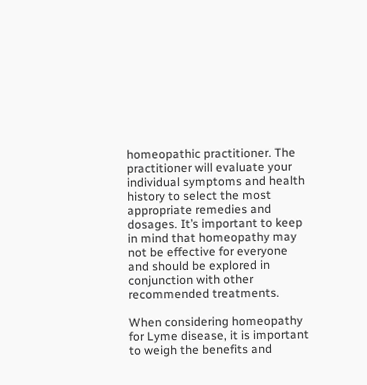homeopathic practitioner. The practitioner will evaluate your individual symptoms and health history to select the most appropriate remedies and dosages. It’s important to keep in mind that homeopathy may not be effective for everyone and should be explored in conjunction with other recommended treatments.

When considering homeopathy for Lyme disease, it is important to weigh the benefits and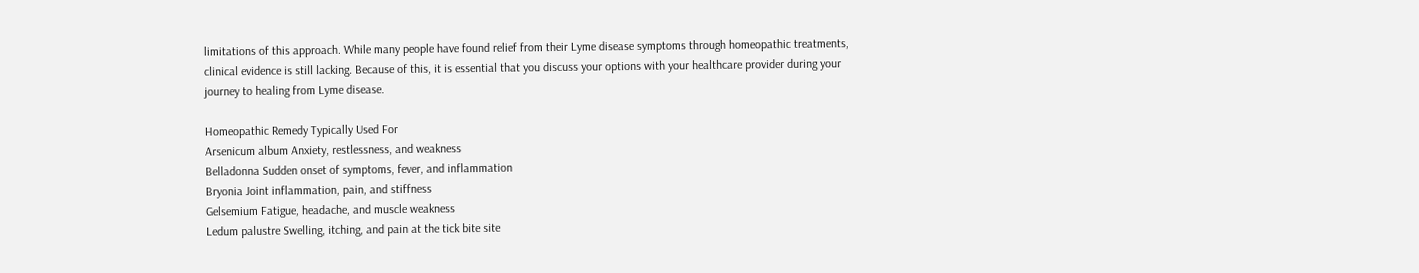limitations of this approach. While many people have found relief from their Lyme disease symptoms through homeopathic treatments, clinical evidence is still lacking. Because of this, it is essential that you discuss your options with your healthcare provider during your journey to healing from Lyme disease.

Homeopathic Remedy Typically Used For
Arsenicum album Anxiety, restlessness, and weakness
Belladonna Sudden onset of symptoms, fever, and inflammation
Bryonia Joint inflammation, pain, and stiffness
Gelsemium Fatigue, headache, and muscle weakness
Ledum palustre Swelling, itching, and pain at the tick bite site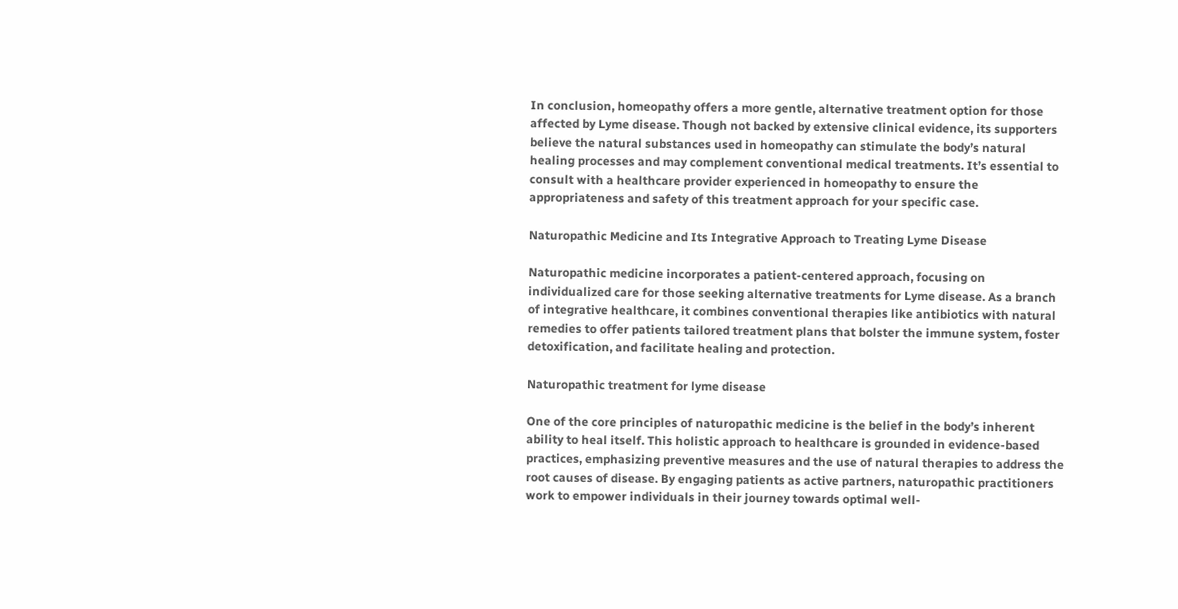In conclusion, homeopathy offers a more gentle, alternative treatment option for those affected by Lyme disease. Though not backed by extensive clinical evidence, its supporters believe the natural substances used in homeopathy can stimulate the body’s natural healing processes and may complement conventional medical treatments. It’s essential to consult with a healthcare provider experienced in homeopathy to ensure the appropriateness and safety of this treatment approach for your specific case.

Naturopathic Medicine and Its Integrative Approach to Treating Lyme Disease

Naturopathic medicine incorporates a patient-centered approach, focusing on individualized care for those seeking alternative treatments for Lyme disease. As a branch of integrative healthcare, it combines conventional therapies like antibiotics with natural remedies to offer patients tailored treatment plans that bolster the immune system, foster detoxification, and facilitate healing and protection.

Naturopathic treatment for lyme disease

One of the core principles of naturopathic medicine is the belief in the body’s inherent ability to heal itself. This holistic approach to healthcare is grounded in evidence-based practices, emphasizing preventive measures and the use of natural therapies to address the root causes of disease. By engaging patients as active partners, naturopathic practitioners work to empower individuals in their journey towards optimal well-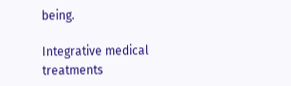being.

Integrative medical treatments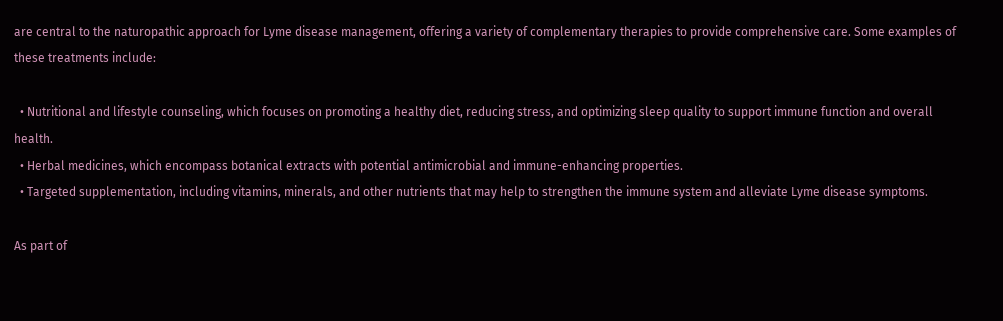are central to the naturopathic approach for Lyme disease management, offering a variety of complementary therapies to provide comprehensive care. Some examples of these treatments include:

  • Nutritional and lifestyle counseling, which focuses on promoting a healthy diet, reducing stress, and optimizing sleep quality to support immune function and overall health.
  • Herbal medicines, which encompass botanical extracts with potential antimicrobial and immune-enhancing properties.
  • Targeted supplementation, including vitamins, minerals, and other nutrients that may help to strengthen the immune system and alleviate Lyme disease symptoms.

As part of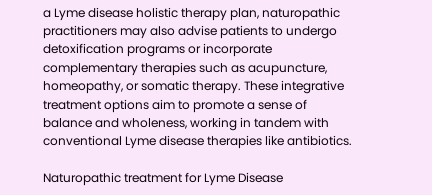a Lyme disease holistic therapy plan, naturopathic practitioners may also advise patients to undergo detoxification programs or incorporate complementary therapies such as acupuncture, homeopathy, or somatic therapy. These integrative treatment options aim to promote a sense of balance and wholeness, working in tandem with conventional Lyme disease therapies like antibiotics.

Naturopathic treatment for Lyme Disease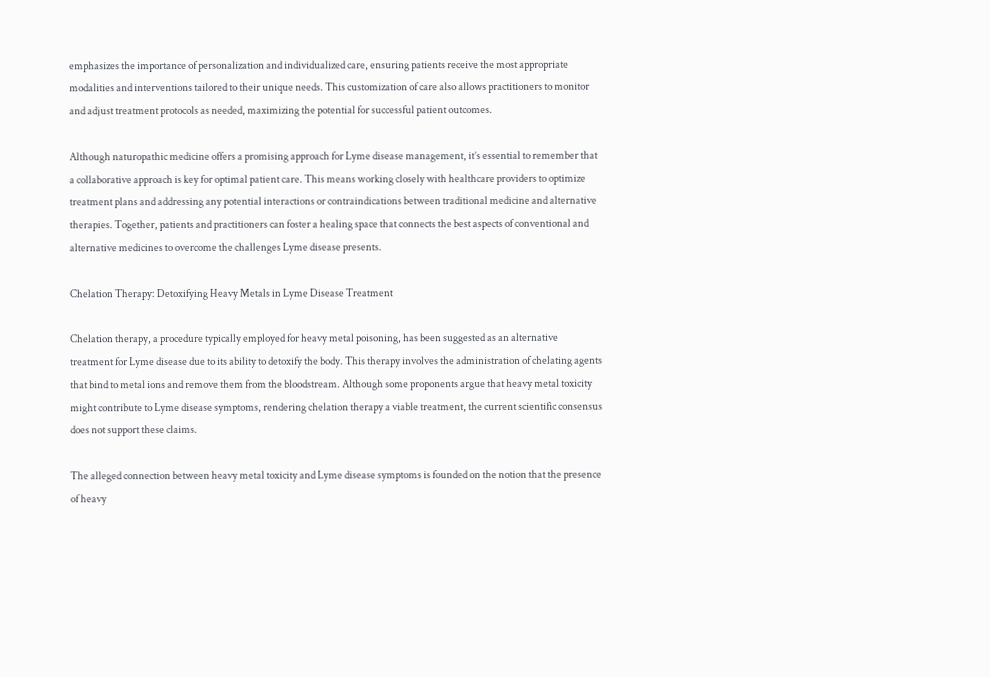emphasizes the importance of personalization and individualized care, ensuring patients receive the most appropriate modalities and interventions tailored to their unique needs. This customization of care also allows practitioners to monitor and adjust treatment protocols as needed, maximizing the potential for successful patient outcomes.

Although naturopathic medicine offers a promising approach for Lyme disease management, it’s essential to remember that a collaborative approach is key for optimal patient care. This means working closely with healthcare providers to optimize treatment plans and addressing any potential interactions or contraindications between traditional medicine and alternative therapies. Together, patients and practitioners can foster a healing space that connects the best aspects of conventional and alternative medicines to overcome the challenges Lyme disease presents.

Chelation Therapy: Detoxifying Heavy Metals in Lyme Disease Treatment

Chelation therapy, a procedure typically employed for heavy metal poisoning, has been suggested as an alternative treatment for Lyme disease due to its ability to detoxify the body. This therapy involves the administration of chelating agents that bind to metal ions and remove them from the bloodstream. Although some proponents argue that heavy metal toxicity might contribute to Lyme disease symptoms, rendering chelation therapy a viable treatment, the current scientific consensus does not support these claims.

The alleged connection between heavy metal toxicity and Lyme disease symptoms is founded on the notion that the presence of heavy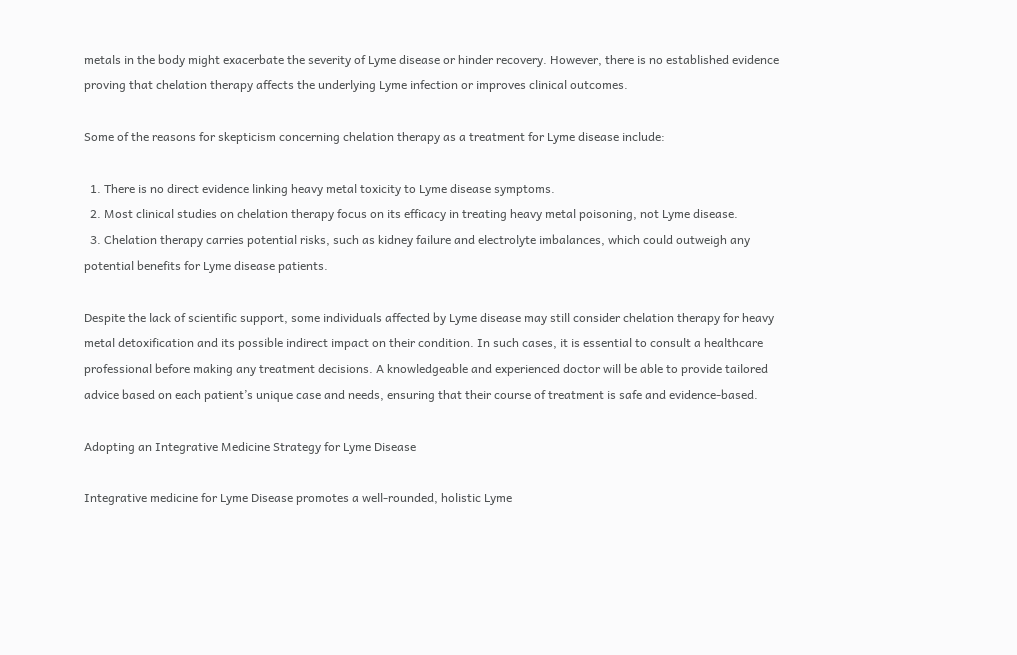metals in the body might exacerbate the severity of Lyme disease or hinder recovery. However, there is no established evidence proving that chelation therapy affects the underlying Lyme infection or improves clinical outcomes.

Some of the reasons for skepticism concerning chelation therapy as a treatment for Lyme disease include:

  1. There is no direct evidence linking heavy metal toxicity to Lyme disease symptoms.
  2. Most clinical studies on chelation therapy focus on its efficacy in treating heavy metal poisoning, not Lyme disease.
  3. Chelation therapy carries potential risks, such as kidney failure and electrolyte imbalances, which could outweigh any potential benefits for Lyme disease patients.

Despite the lack of scientific support, some individuals affected by Lyme disease may still consider chelation therapy for heavy metal detoxification and its possible indirect impact on their condition. In such cases, it is essential to consult a healthcare professional before making any treatment decisions. A knowledgeable and experienced doctor will be able to provide tailored advice based on each patient’s unique case and needs, ensuring that their course of treatment is safe and evidence-based.

Adopting an Integrative Medicine Strategy for Lyme Disease

Integrative medicine for Lyme Disease promotes a well-rounded, holistic Lyme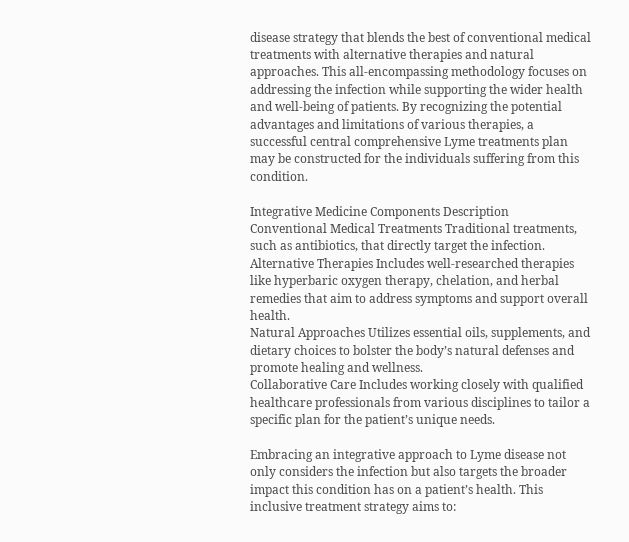disease strategy that blends the best of conventional medical treatments with alternative therapies and natural approaches. This all-encompassing methodology focuses on addressing the infection while supporting the wider health and well-being of patients. By recognizing the potential advantages and limitations of various therapies, a successful central comprehensive Lyme treatments plan may be constructed for the individuals suffering from this condition.

Integrative Medicine Components Description
Conventional Medical Treatments Traditional treatments, such as antibiotics, that directly target the infection.
Alternative Therapies Includes well-researched therapies like hyperbaric oxygen therapy, chelation, and herbal remedies that aim to address symptoms and support overall health.
Natural Approaches Utilizes essential oils, supplements, and dietary choices to bolster the body’s natural defenses and promote healing and wellness.
Collaborative Care Includes working closely with qualified healthcare professionals from various disciplines to tailor a specific plan for the patient’s unique needs.

Embracing an integrative approach to Lyme disease not only considers the infection but also targets the broader impact this condition has on a patient’s health. This inclusive treatment strategy aims to: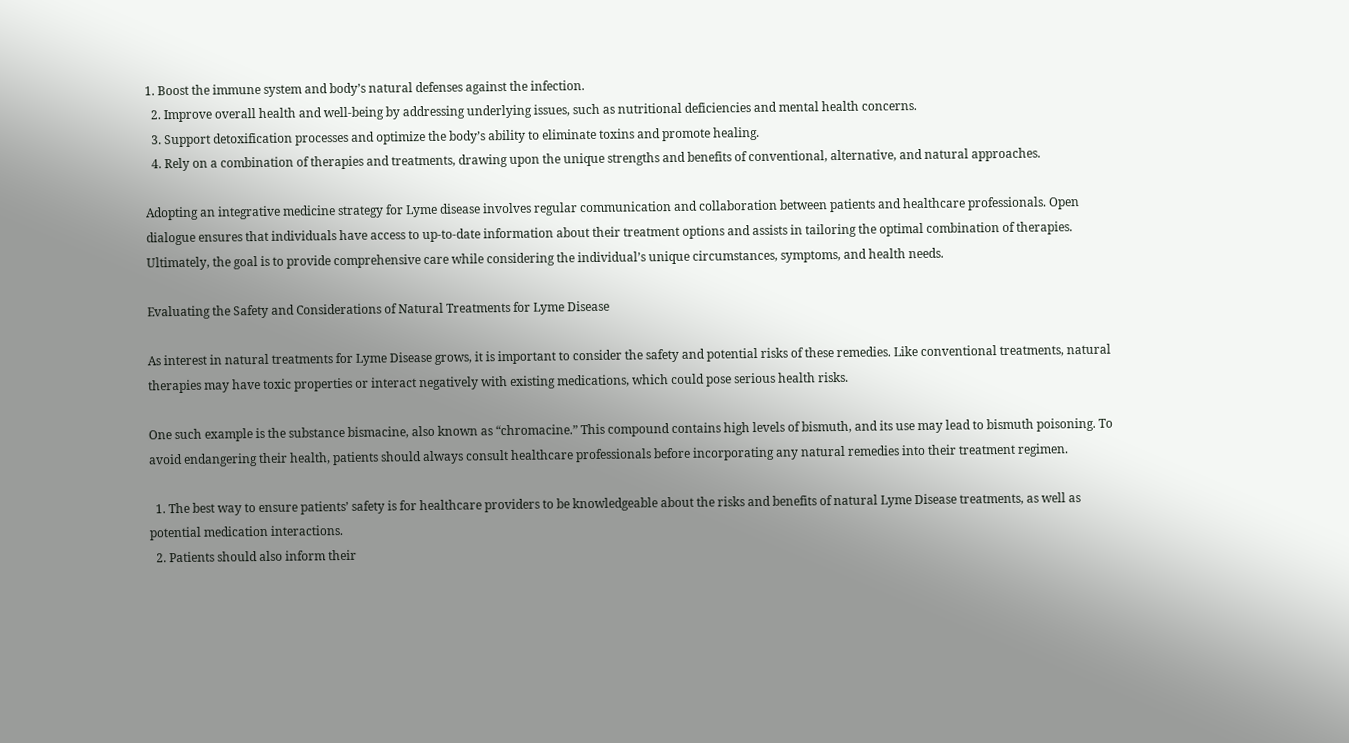1. Boost the immune system and body’s natural defenses against the infection.
  2. Improve overall health and well-being by addressing underlying issues, such as nutritional deficiencies and mental health concerns.
  3. Support detoxification processes and optimize the body’s ability to eliminate toxins and promote healing.
  4. Rely on a combination of therapies and treatments, drawing upon the unique strengths and benefits of conventional, alternative, and natural approaches.

Adopting an integrative medicine strategy for Lyme disease involves regular communication and collaboration between patients and healthcare professionals. Open dialogue ensures that individuals have access to up-to-date information about their treatment options and assists in tailoring the optimal combination of therapies. Ultimately, the goal is to provide comprehensive care while considering the individual’s unique circumstances, symptoms, and health needs.

Evaluating the Safety and Considerations of Natural Treatments for Lyme Disease

As interest in natural treatments for Lyme Disease grows, it is important to consider the safety and potential risks of these remedies. Like conventional treatments, natural therapies may have toxic properties or interact negatively with existing medications, which could pose serious health risks.

One such example is the substance bismacine, also known as “chromacine.” This compound contains high levels of bismuth, and its use may lead to bismuth poisoning. To avoid endangering their health, patients should always consult healthcare professionals before incorporating any natural remedies into their treatment regimen.

  1. The best way to ensure patients’ safety is for healthcare providers to be knowledgeable about the risks and benefits of natural Lyme Disease treatments, as well as potential medication interactions.
  2. Patients should also inform their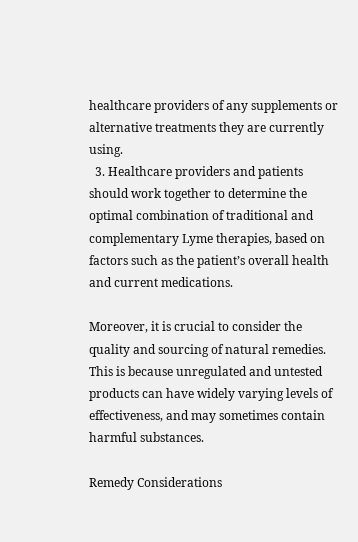healthcare providers of any supplements or alternative treatments they are currently using.
  3. Healthcare providers and patients should work together to determine the optimal combination of traditional and complementary Lyme therapies, based on factors such as the patient’s overall health and current medications.

Moreover, it is crucial to consider the quality and sourcing of natural remedies. This is because unregulated and untested products can have widely varying levels of effectiveness, and may sometimes contain harmful substances.

Remedy Considerations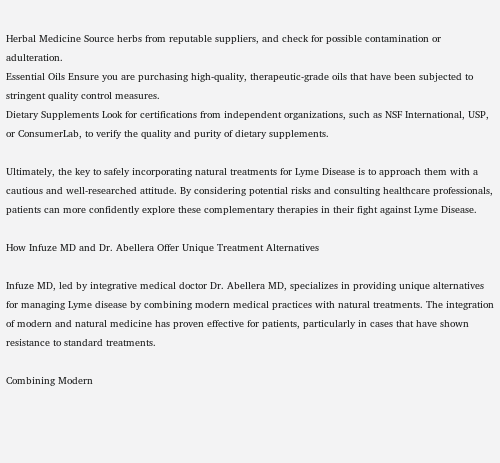Herbal Medicine Source herbs from reputable suppliers, and check for possible contamination or adulteration.
Essential Oils Ensure you are purchasing high-quality, therapeutic-grade oils that have been subjected to stringent quality control measures.
Dietary Supplements Look for certifications from independent organizations, such as NSF International, USP, or ConsumerLab, to verify the quality and purity of dietary supplements.

Ultimately, the key to safely incorporating natural treatments for Lyme Disease is to approach them with a cautious and well-researched attitude. By considering potential risks and consulting healthcare professionals, patients can more confidently explore these complementary therapies in their fight against Lyme Disease.

How Infuze MD and Dr. Abellera Offer Unique Treatment Alternatives

Infuze MD, led by integrative medical doctor Dr. Abellera MD, specializes in providing unique alternatives for managing Lyme disease by combining modern medical practices with natural treatments. The integration of modern and natural medicine has proven effective for patients, particularly in cases that have shown resistance to standard treatments.

Combining Modern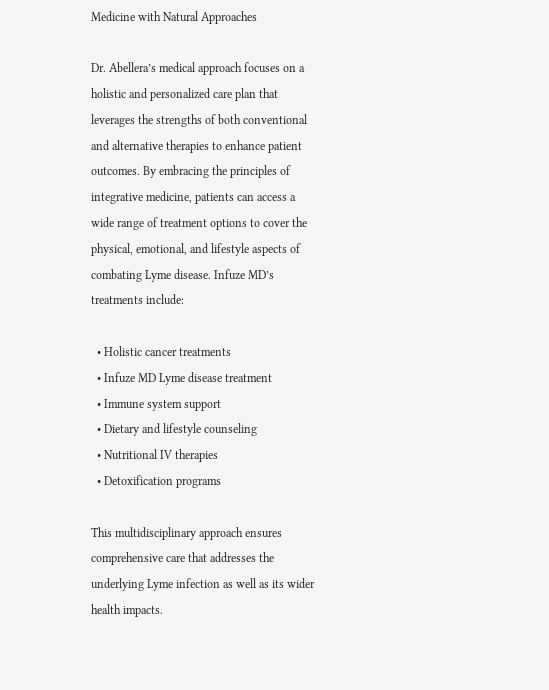Medicine with Natural Approaches

Dr. Abellera’s medical approach focuses on a holistic and personalized care plan that leverages the strengths of both conventional and alternative therapies to enhance patient outcomes. By embracing the principles of integrative medicine, patients can access a wide range of treatment options to cover the physical, emotional, and lifestyle aspects of combating Lyme disease. Infuze MD’s treatments include:

  • Holistic cancer treatments
  • Infuze MD Lyme disease treatment
  • Immune system support
  • Dietary and lifestyle counseling
  • Nutritional IV therapies
  • Detoxification programs

This multidisciplinary approach ensures comprehensive care that addresses the underlying Lyme infection as well as its wider health impacts.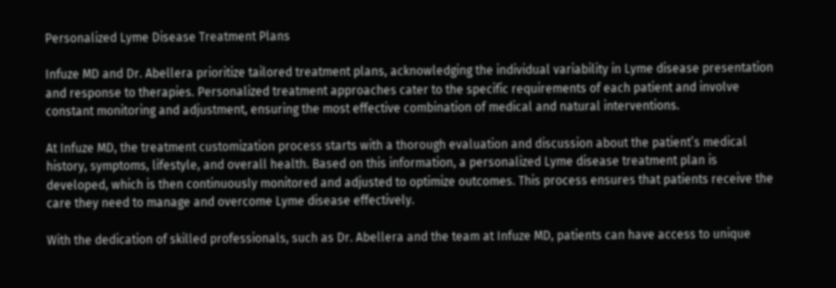Personalized Lyme Disease Treatment Plans

Infuze MD and Dr. Abellera prioritize tailored treatment plans, acknowledging the individual variability in Lyme disease presentation and response to therapies. Personalized treatment approaches cater to the specific requirements of each patient and involve constant monitoring and adjustment, ensuring the most effective combination of medical and natural interventions.

At Infuze MD, the treatment customization process starts with a thorough evaluation and discussion about the patient’s medical history, symptoms, lifestyle, and overall health. Based on this information, a personalized Lyme disease treatment plan is developed, which is then continuously monitored and adjusted to optimize outcomes. This process ensures that patients receive the care they need to manage and overcome Lyme disease effectively.

With the dedication of skilled professionals, such as Dr. Abellera and the team at Infuze MD, patients can have access to unique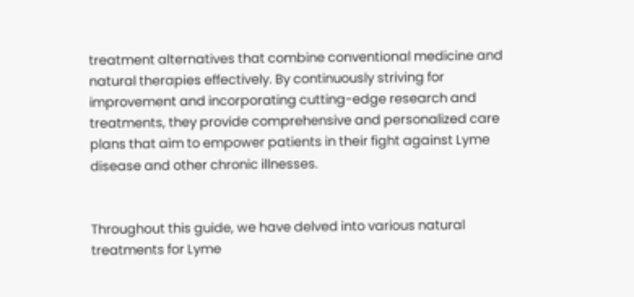treatment alternatives that combine conventional medicine and natural therapies effectively. By continuously striving for improvement and incorporating cutting-edge research and treatments, they provide comprehensive and personalized care plans that aim to empower patients in their fight against Lyme disease and other chronic illnesses.


Throughout this guide, we have delved into various natural treatments for Lyme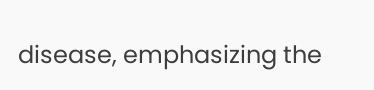disease, emphasizing the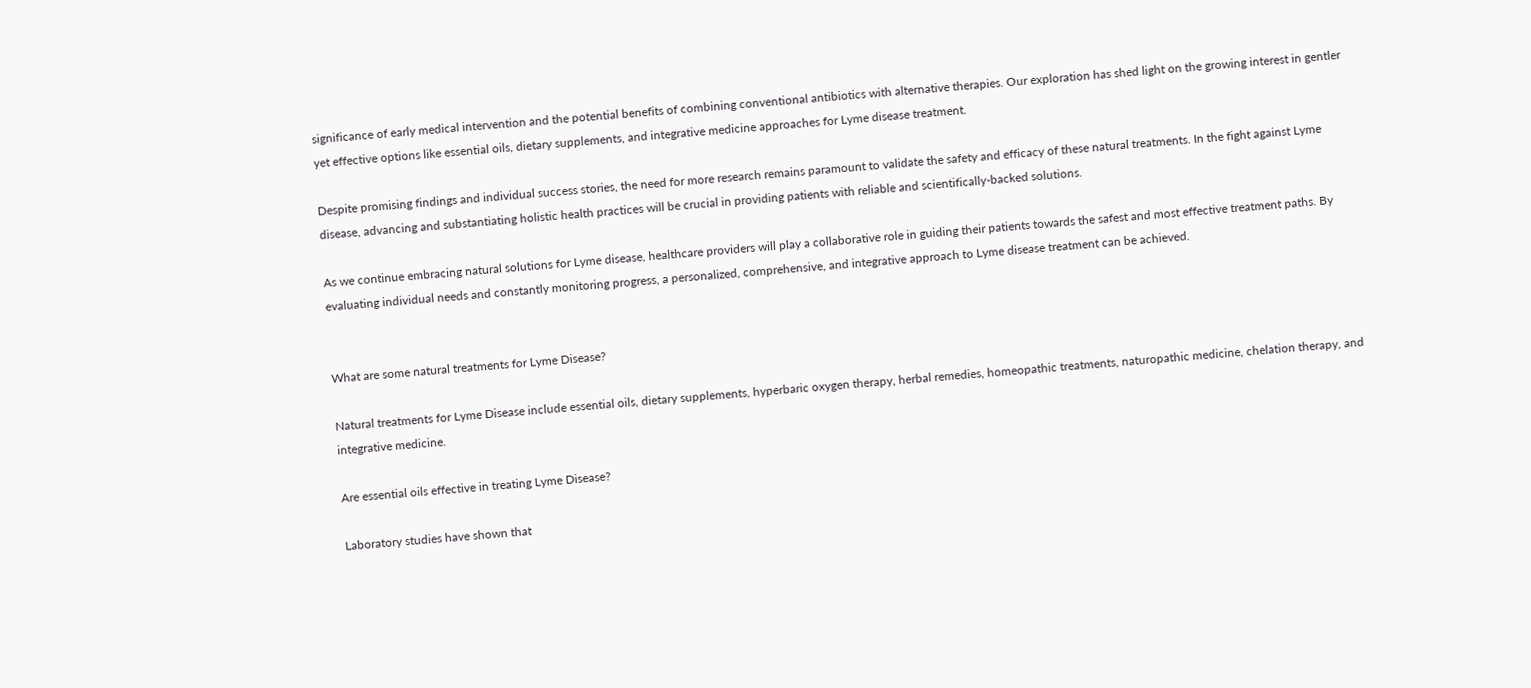significance of early medical intervention and the potential benefits of combining conventional antibiotics with alternative therapies. Our exploration has shed light on the growing interest in gentler yet effective options like essential oils, dietary supplements, and integrative medicine approaches for Lyme disease treatment.

Despite promising findings and individual success stories, the need for more research remains paramount to validate the safety and efficacy of these natural treatments. In the fight against Lyme disease, advancing and substantiating holistic health practices will be crucial in providing patients with reliable and scientifically-backed solutions.

As we continue embracing natural solutions for Lyme disease, healthcare providers will play a collaborative role in guiding their patients towards the safest and most effective treatment paths. By evaluating individual needs and constantly monitoring progress, a personalized, comprehensive, and integrative approach to Lyme disease treatment can be achieved.


What are some natural treatments for Lyme Disease?

Natural treatments for Lyme Disease include essential oils, dietary supplements, hyperbaric oxygen therapy, herbal remedies, homeopathic treatments, naturopathic medicine, chelation therapy, and integrative medicine.

Are essential oils effective in treating Lyme Disease?

Laboratory studies have shown that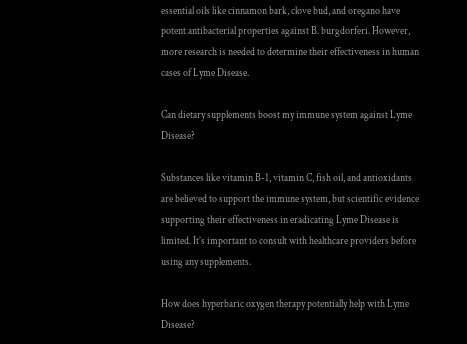essential oils like cinnamon bark, clove bud, and oregano have potent antibacterial properties against B. burgdorferi. However, more research is needed to determine their effectiveness in human cases of Lyme Disease.

Can dietary supplements boost my immune system against Lyme Disease?

Substances like vitamin B-1, vitamin C, fish oil, and antioxidants are believed to support the immune system, but scientific evidence supporting their effectiveness in eradicating Lyme Disease is limited. It’s important to consult with healthcare providers before using any supplements.

How does hyperbaric oxygen therapy potentially help with Lyme Disease?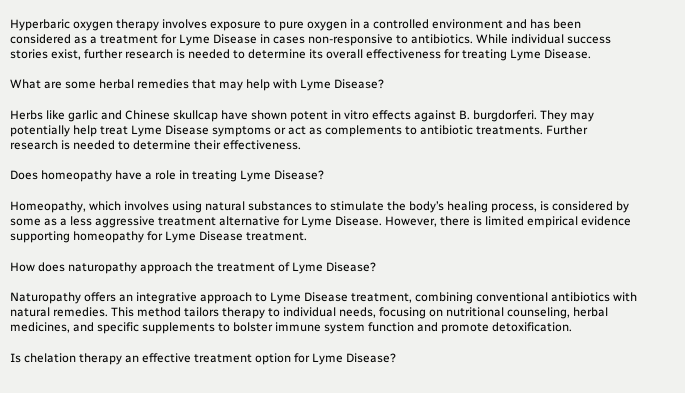Hyperbaric oxygen therapy involves exposure to pure oxygen in a controlled environment and has been considered as a treatment for Lyme Disease in cases non-responsive to antibiotics. While individual success stories exist, further research is needed to determine its overall effectiveness for treating Lyme Disease.

What are some herbal remedies that may help with Lyme Disease?

Herbs like garlic and Chinese skullcap have shown potent in vitro effects against B. burgdorferi. They may potentially help treat Lyme Disease symptoms or act as complements to antibiotic treatments. Further research is needed to determine their effectiveness.

Does homeopathy have a role in treating Lyme Disease?

Homeopathy, which involves using natural substances to stimulate the body’s healing process, is considered by some as a less aggressive treatment alternative for Lyme Disease. However, there is limited empirical evidence supporting homeopathy for Lyme Disease treatment.

How does naturopathy approach the treatment of Lyme Disease?

Naturopathy offers an integrative approach to Lyme Disease treatment, combining conventional antibiotics with natural remedies. This method tailors therapy to individual needs, focusing on nutritional counseling, herbal medicines, and specific supplements to bolster immune system function and promote detoxification.

Is chelation therapy an effective treatment option for Lyme Disease?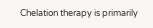Chelation therapy is primarily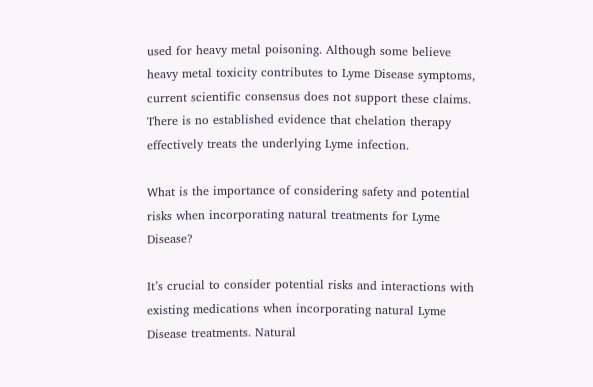used for heavy metal poisoning. Although some believe heavy metal toxicity contributes to Lyme Disease symptoms, current scientific consensus does not support these claims. There is no established evidence that chelation therapy effectively treats the underlying Lyme infection.

What is the importance of considering safety and potential risks when incorporating natural treatments for Lyme Disease?

It’s crucial to consider potential risks and interactions with existing medications when incorporating natural Lyme Disease treatments. Natural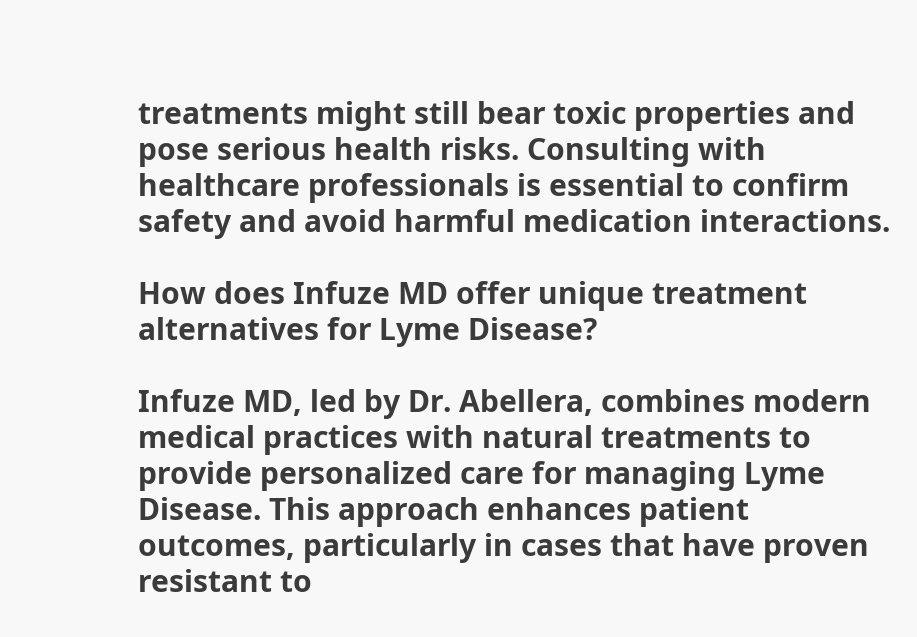treatments might still bear toxic properties and pose serious health risks. Consulting with healthcare professionals is essential to confirm safety and avoid harmful medication interactions.

How does Infuze MD offer unique treatment alternatives for Lyme Disease?

Infuze MD, led by Dr. Abellera, combines modern medical practices with natural treatments to provide personalized care for managing Lyme Disease. This approach enhances patient outcomes, particularly in cases that have proven resistant to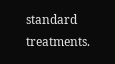standard treatments.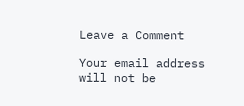Leave a Comment

Your email address will not be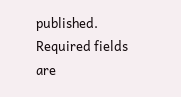published. Required fields are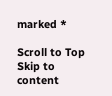marked *

Scroll to Top
Skip to content